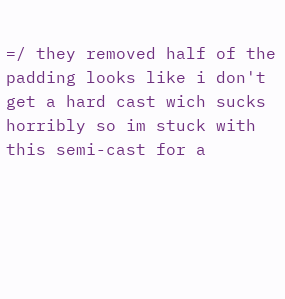=/ they removed half of the padding looks like i don't get a hard cast wich sucks horribly so im stuck with this semi-cast for a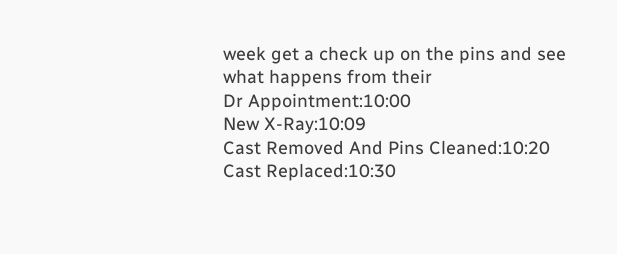week get a check up on the pins and see what happens from their
Dr Appointment:10:00
New X-Ray:10:09
Cast Removed And Pins Cleaned:10:20
Cast Replaced:10:30